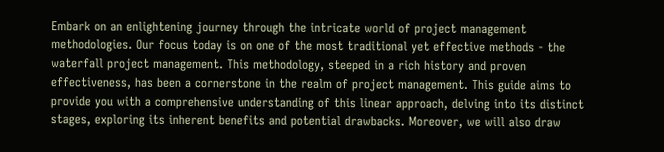Embark on an enlightening journey through the intricate world of project management methodologies. Our focus today is on one of the most traditional yet effective methods - the waterfall project management. This methodology, steeped in a rich history and proven effectiveness, has been a cornerstone in the realm of project management. This guide aims to provide you with a comprehensive understanding of this linear approach, delving into its distinct stages, exploring its inherent benefits and potential drawbacks. Moreover, we will also draw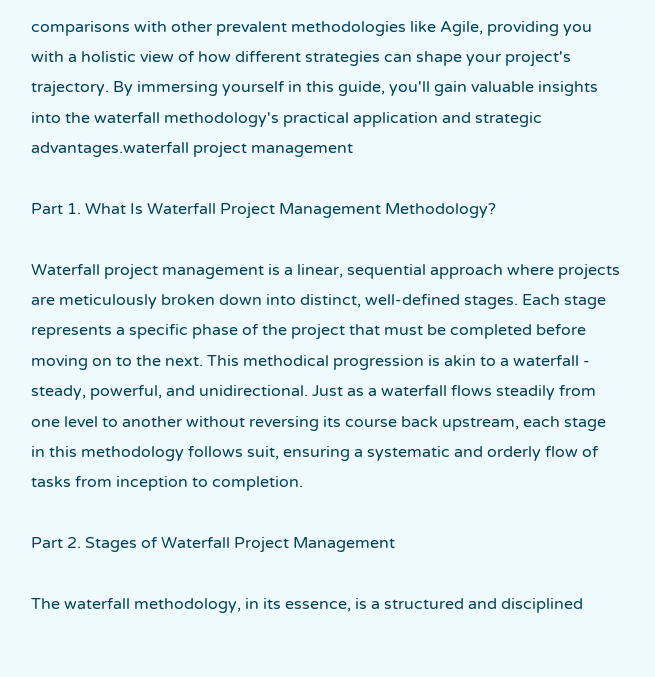comparisons with other prevalent methodologies like Agile, providing you with a holistic view of how different strategies can shape your project's trajectory. By immersing yourself in this guide, you'll gain valuable insights into the waterfall methodology's practical application and strategic advantages.waterfall project management

Part 1. What Is Waterfall Project Management Methodology?

Waterfall project management is a linear, sequential approach where projects are meticulously broken down into distinct, well-defined stages. Each stage represents a specific phase of the project that must be completed before moving on to the next. This methodical progression is akin to a waterfall - steady, powerful, and unidirectional. Just as a waterfall flows steadily from one level to another without reversing its course back upstream, each stage in this methodology follows suit, ensuring a systematic and orderly flow of tasks from inception to completion.

Part 2. Stages of Waterfall Project Management

The waterfall methodology, in its essence, is a structured and disciplined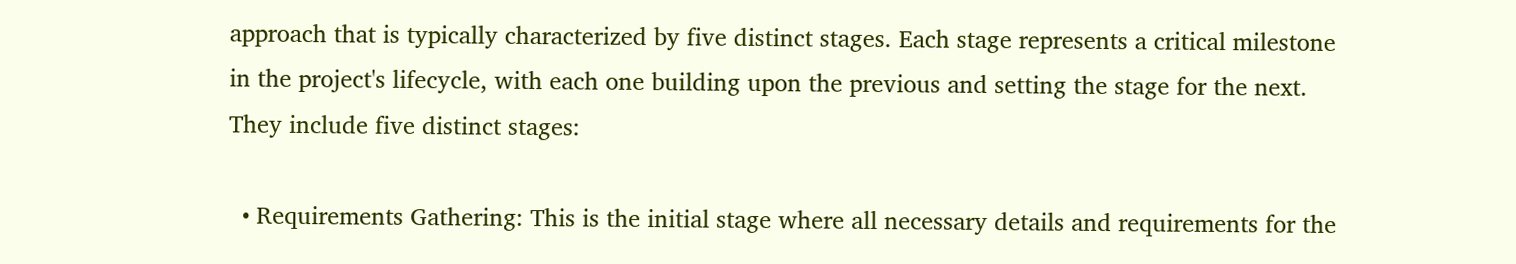approach that is typically characterized by five distinct stages. Each stage represents a critical milestone in the project's lifecycle, with each one building upon the previous and setting the stage for the next. They include five distinct stages:

  • Requirements Gathering: This is the initial stage where all necessary details and requirements for the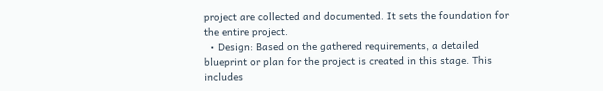project are collected and documented. It sets the foundation for the entire project.
  • Design: Based on the gathered requirements, a detailed blueprint or plan for the project is created in this stage. This includes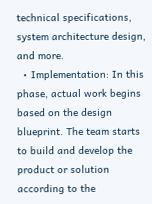technical specifications, system architecture design, and more.
  • Implementation: In this phase, actual work begins based on the design blueprint. The team starts to build and develop the product or solution according to the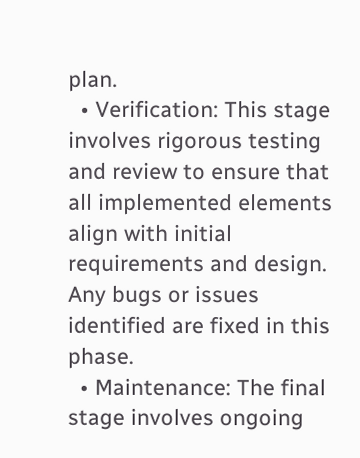plan.
  • Verification: This stage involves rigorous testing and review to ensure that all implemented elements align with initial requirements and design. Any bugs or issues identified are fixed in this phase.
  • Maintenance: The final stage involves ongoing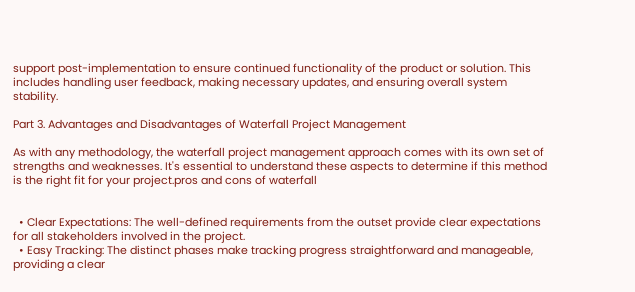support post-implementation to ensure continued functionality of the product or solution. This includes handling user feedback, making necessary updates, and ensuring overall system stability.

Part 3. Advantages and Disadvantages of Waterfall Project Management

As with any methodology, the waterfall project management approach comes with its own set of strengths and weaknesses. It's essential to understand these aspects to determine if this method is the right fit for your project.pros and cons of waterfall


  • Clear Expectations: The well-defined requirements from the outset provide clear expectations for all stakeholders involved in the project.
  • Easy Tracking: The distinct phases make tracking progress straightforward and manageable, providing a clear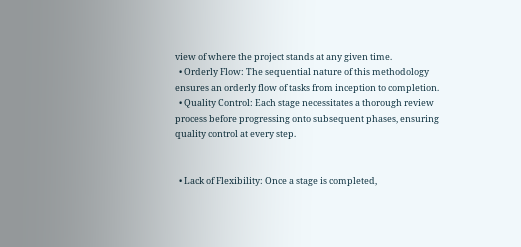view of where the project stands at any given time.
  • Orderly Flow: The sequential nature of this methodology ensures an orderly flow of tasks from inception to completion.
  • Quality Control: Each stage necessitates a thorough review process before progressing onto subsequent phases, ensuring quality control at every step.


  • Lack of Flexibility: Once a stage is completed,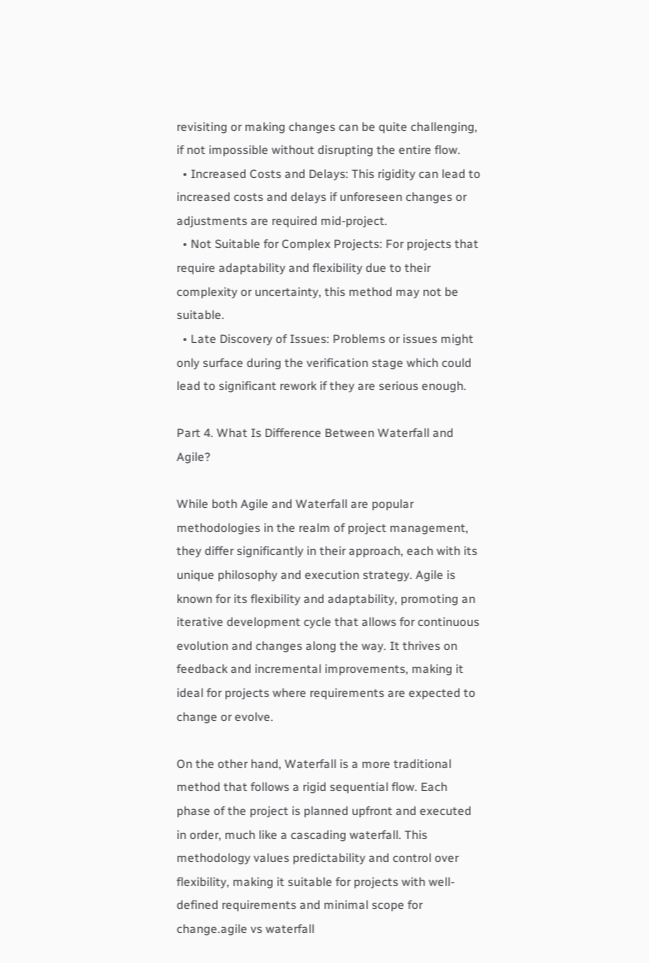revisiting or making changes can be quite challenging, if not impossible without disrupting the entire flow.
  • Increased Costs and Delays: This rigidity can lead to increased costs and delays if unforeseen changes or adjustments are required mid-project.
  • Not Suitable for Complex Projects: For projects that require adaptability and flexibility due to their complexity or uncertainty, this method may not be suitable.
  • Late Discovery of Issues: Problems or issues might only surface during the verification stage which could lead to significant rework if they are serious enough.

Part 4. What Is Difference Between Waterfall and Agile?

While both Agile and Waterfall are popular methodologies in the realm of project management, they differ significantly in their approach, each with its unique philosophy and execution strategy. Agile is known for its flexibility and adaptability, promoting an iterative development cycle that allows for continuous evolution and changes along the way. It thrives on feedback and incremental improvements, making it ideal for projects where requirements are expected to change or evolve.

On the other hand, Waterfall is a more traditional method that follows a rigid sequential flow. Each phase of the project is planned upfront and executed in order, much like a cascading waterfall. This methodology values predictability and control over flexibility, making it suitable for projects with well-defined requirements and minimal scope for change.agile vs waterfall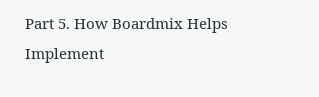Part 5. How Boardmix Helps Implement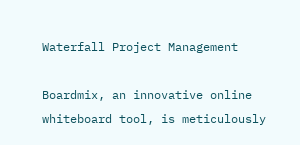Waterfall Project Management

Boardmix, an innovative online whiteboard tool, is meticulously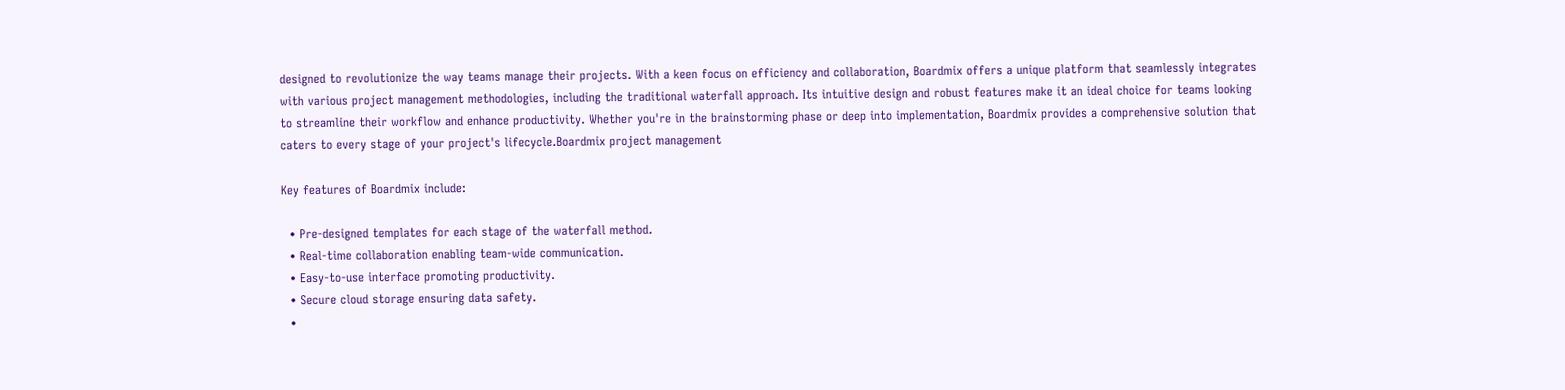designed to revolutionize the way teams manage their projects. With a keen focus on efficiency and collaboration, Boardmix offers a unique platform that seamlessly integrates with various project management methodologies, including the traditional waterfall approach. Its intuitive design and robust features make it an ideal choice for teams looking to streamline their workflow and enhance productivity. Whether you're in the brainstorming phase or deep into implementation, Boardmix provides a comprehensive solution that caters to every stage of your project's lifecycle.Boardmix project management

Key features of Boardmix include:

  • Pre-designed templates for each stage of the waterfall method.
  • Real-time collaboration enabling team-wide communication.
  • Easy-to-use interface promoting productivity.
  • Secure cloud storage ensuring data safety.
  •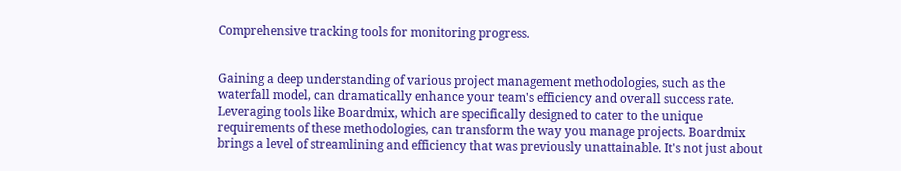Comprehensive tracking tools for monitoring progress.


Gaining a deep understanding of various project management methodologies, such as the waterfall model, can dramatically enhance your team's efficiency and overall success rate. Leveraging tools like Boardmix, which are specifically designed to cater to the unique requirements of these methodologies, can transform the way you manage projects. Boardmix brings a level of streamlining and efficiency that was previously unattainable. It's not just about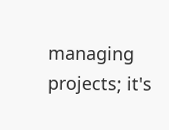managing projects; it's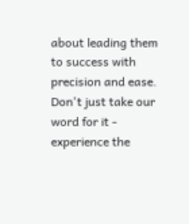about leading them to success with precision and ease. Don't just take our word for it - experience the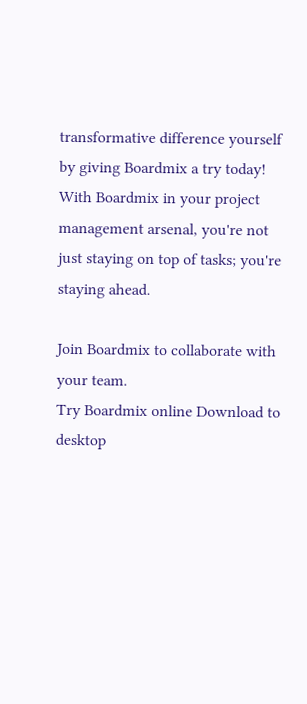transformative difference yourself by giving Boardmix a try today! With Boardmix in your project management arsenal, you're not just staying on top of tasks; you're staying ahead.

Join Boardmix to collaborate with your team.
Try Boardmix online Download to desktop